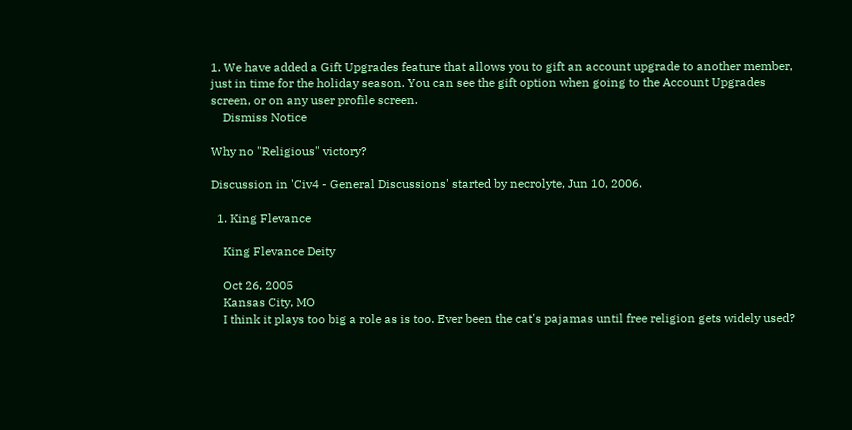1. We have added a Gift Upgrades feature that allows you to gift an account upgrade to another member, just in time for the holiday season. You can see the gift option when going to the Account Upgrades screen, or on any user profile screen.
    Dismiss Notice

Why no "Religious" victory?

Discussion in 'Civ4 - General Discussions' started by necrolyte, Jun 10, 2006.

  1. King Flevance

    King Flevance Deity

    Oct 26, 2005
    Kansas City, MO
    I think it plays too big a role as is too. Ever been the cat's pajamas until free religion gets widely used?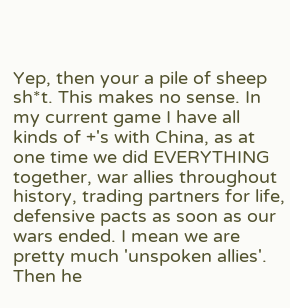Yep, then your a pile of sheep sh*t. This makes no sense. In my current game I have all kinds of +'s with China, as at one time we did EVERYTHING together, war allies throughout history, trading partners for life, defensive pacts as soon as our wars ended. I mean we are pretty much 'unspoken allies'. Then he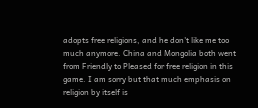adopts free religions, and he don't like me too much anymore. China and Mongolia both went from Friendly to Pleased for free religion in this game. I am sorry but that much emphasis on religion by itself is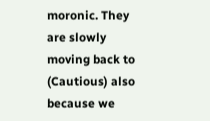moronic. They are slowly moving back to (Cautious) also because we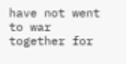have not went to war together for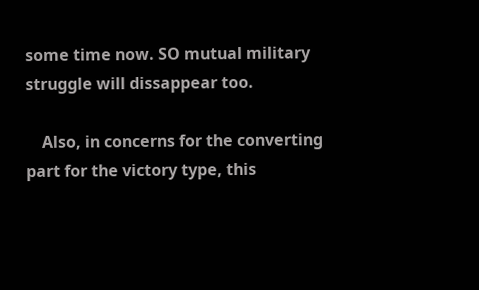some time now. SO mutual military struggle will dissappear too.

    Also, in concerns for the converting part for the victory type, this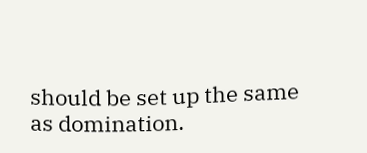should be set up the same as domination.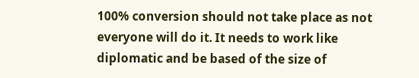100% conversion should not take place as not everyone will do it. It needs to work like diplomatic and be based of the size of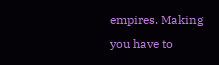empires. Making you have to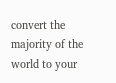convert the majority of the world to your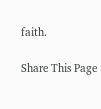faith.

Share This Page